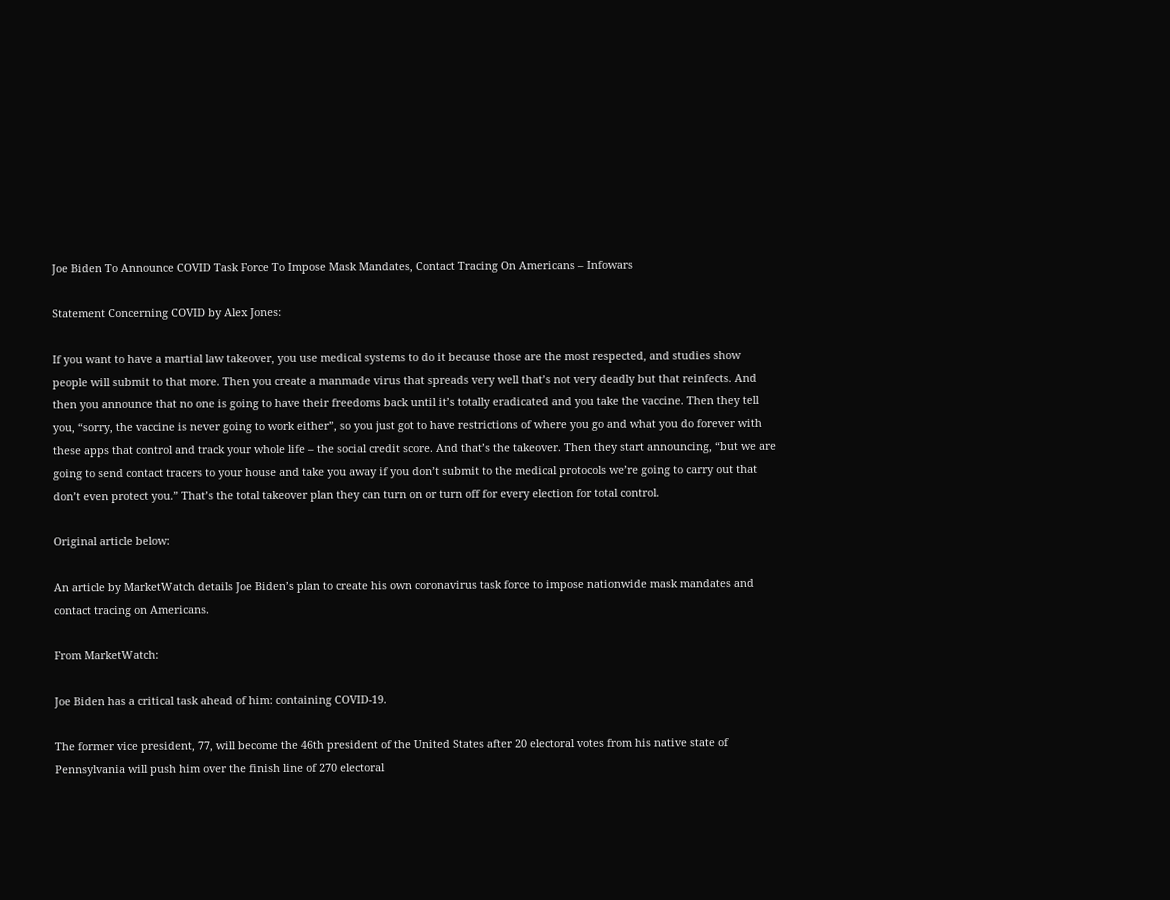Joe Biden To Announce COVID Task Force To Impose Mask Mandates, Contact Tracing On Americans – Infowars

Statement Concerning COVID by Alex Jones:

If you want to have a martial law takeover, you use medical systems to do it because those are the most respected, and studies show people will submit to that more. Then you create a manmade virus that spreads very well that’s not very deadly but that reinfects. And then you announce that no one is going to have their freedoms back until it’s totally eradicated and you take the vaccine. Then they tell you, “sorry, the vaccine is never going to work either”, so you just got to have restrictions of where you go and what you do forever with these apps that control and track your whole life – the social credit score. And that’s the takeover. Then they start announcing, “but we are going to send contact tracers to your house and take you away if you don’t submit to the medical protocols we’re going to carry out that don’t even protect you.” That’s the total takeover plan they can turn on or turn off for every election for total control.

Original article below:

An article by MarketWatch details Joe Biden’s plan to create his own coronavirus task force to impose nationwide mask mandates and contact tracing on Americans.

From MarketWatch:

Joe Biden has a critical task ahead of him: containing COVID-19.

The former vice president, 77, will become the 46th president of the United States after 20 electoral votes from his native state of Pennsylvania will push him over the finish line of 270 electoral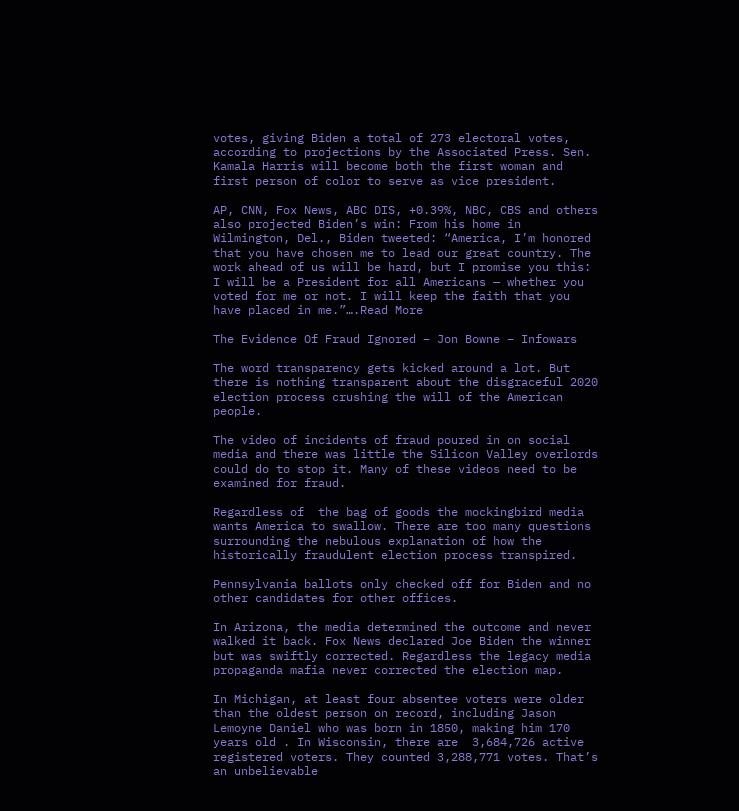votes, giving Biden a total of 273 electoral votes, according to projections by the Associated Press. Sen. Kamala Harris will become both the first woman and first person of color to serve as vice president.

AP, CNN, Fox News, ABC DIS, +0.39%, NBC, CBS and others also projected Biden’s win: From his home in Wilmington, Del., Biden tweeted: “America, I’m honored that you have chosen me to lead our great country. The work ahead of us will be hard, but I promise you this: I will be a President for all Americans — whether you voted for me or not. I will keep the faith that you have placed in me.”….Read More

The Evidence Of Fraud Ignored – Jon Bowne – Infowars

The word transparency gets kicked around a lot. But there is nothing transparent about the disgraceful 2020 election process crushing the will of the American people.

The video of incidents of fraud poured in on social media and there was little the Silicon Valley overlords could do to stop it. Many of these videos need to be examined for fraud.

Regardless of  the bag of goods the mockingbird media wants America to swallow. There are too many questions surrounding the nebulous explanation of how the historically fraudulent election process transpired.

Pennsylvania ballots only checked off for Biden and no other candidates for other offices.

In Arizona, the media determined the outcome and never walked it back. Fox News declared Joe Biden the winner but was swiftly corrected. Regardless the legacy media propaganda mafia never corrected the election map.

In Michigan, at least four absentee voters were older than the oldest person on record, including Jason Lemoyne Daniel who was born in 1850, making him 170 years old . In Wisconsin, there are  3,684,726 active registered voters. They counted 3,288,771 votes. That’s an unbelievable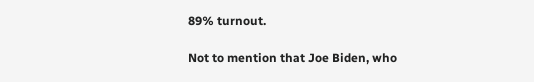89% turnout.

Not to mention that Joe Biden, who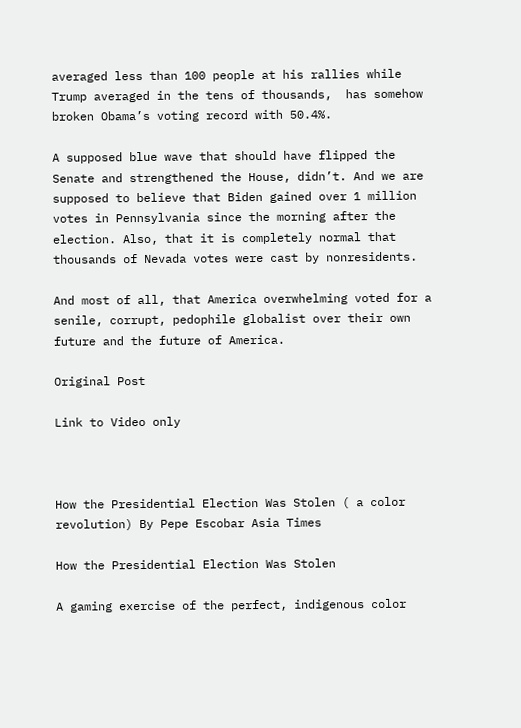averaged less than 100 people at his rallies while Trump averaged in the tens of thousands,  has somehow broken Obama’s voting record with 50.4%.

A supposed blue wave that should have flipped the Senate and strengthened the House, didn’t. And we are supposed to believe that Biden gained over 1 million votes in Pennsylvania since the morning after the election. Also, that it is completely normal that thousands of Nevada votes were cast by nonresidents.

And most of all, that America overwhelming voted for a senile, corrupt, pedophile globalist over their own future and the future of America.

Original Post

Link to Video only



How the Presidential Election Was Stolen ( a color revolution) By Pepe Escobar Asia Times

How the Presidential Election Was Stolen

A gaming exercise of the perfect, indigenous color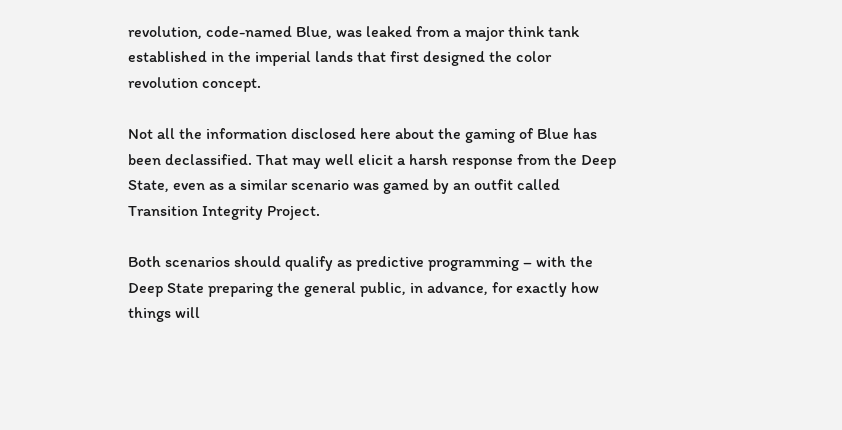revolution, code-named Blue, was leaked from a major think tank established in the imperial lands that first designed the color revolution concept.

Not all the information disclosed here about the gaming of Blue has been declassified. That may well elicit a harsh response from the Deep State, even as a similar scenario was gamed by an outfit called Transition Integrity Project.

Both scenarios should qualify as predictive programming – with the Deep State preparing the general public, in advance, for exactly how things will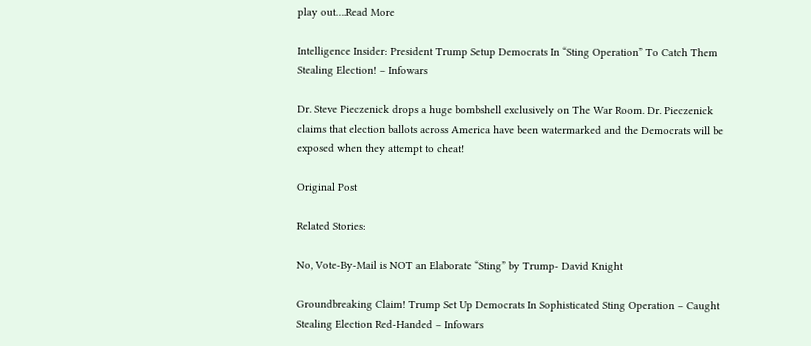play out….Read More

Intelligence Insider: President Trump Setup Democrats In “Sting Operation” To Catch Them Stealing Election! – Infowars

Dr. Steve Pieczenick drops a huge bombshell exclusively on The War Room. Dr. Pieczenick claims that election ballots across America have been watermarked and the Democrats will be exposed when they attempt to cheat!

Original Post

Related Stories:

No, Vote-By-Mail is NOT an Elaborate “Sting” by Trump- David Knight

Groundbreaking Claim! Trump Set Up Democrats In Sophisticated Sting Operation – Caught Stealing Election Red-Handed – Infowars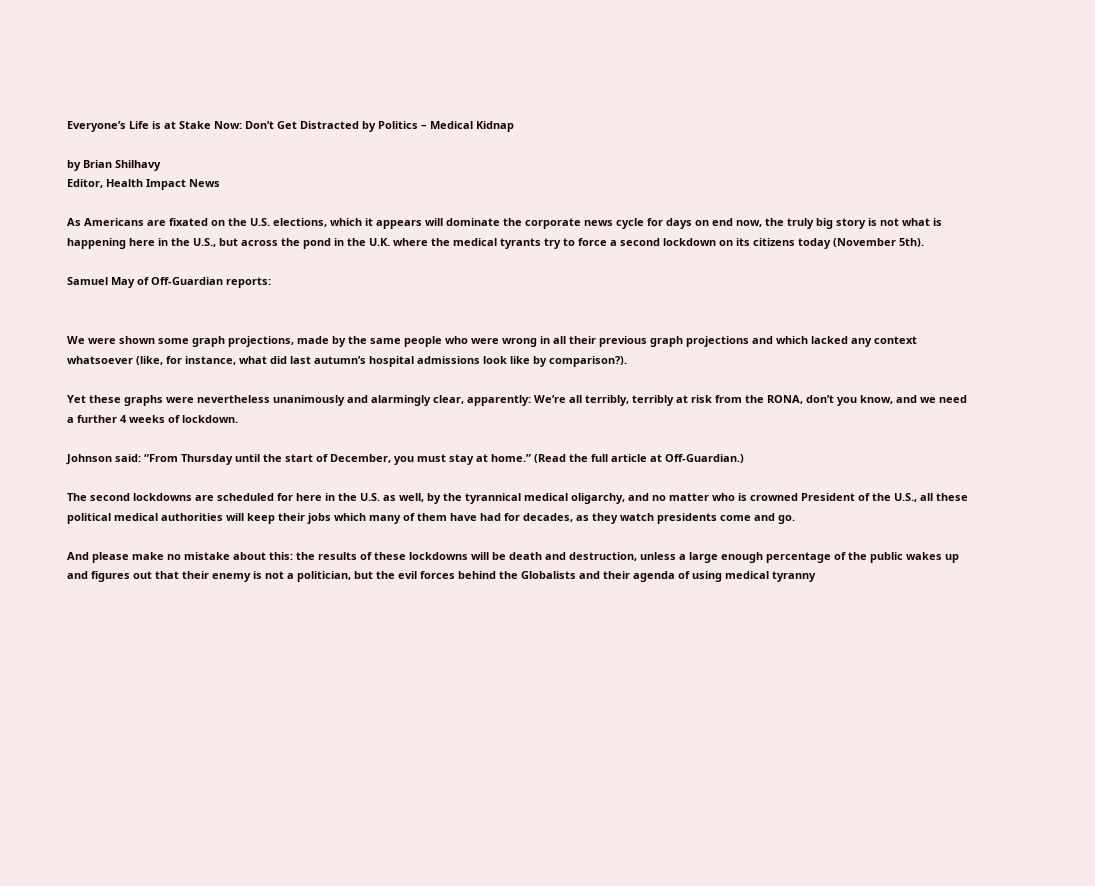Everyone’s Life is at Stake Now: Don’t Get Distracted by Politics – Medical Kidnap

by Brian Shilhavy
Editor, Health Impact News

As Americans are fixated on the U.S. elections, which it appears will dominate the corporate news cycle for days on end now, the truly big story is not what is happening here in the U.S., but across the pond in the U.K. where the medical tyrants try to force a second lockdown on its citizens today (November 5th).

Samuel May of Off-Guardian reports:


We were shown some graph projections, made by the same people who were wrong in all their previous graph projections and which lacked any context whatsoever (like, for instance, what did last autumn’s hospital admissions look like by comparison?).

Yet these graphs were nevertheless unanimously and alarmingly clear, apparently: We’re all terribly, terribly at risk from the RONA, don’t you know, and we need a further 4 weeks of lockdown.

Johnson said: “From Thursday until the start of December, you must stay at home.” (Read the full article at Off-Guardian.)

The second lockdowns are scheduled for here in the U.S. as well, by the tyrannical medical oligarchy, and no matter who is crowned President of the U.S., all these political medical authorities will keep their jobs which many of them have had for decades, as they watch presidents come and go.

And please make no mistake about this: the results of these lockdowns will be death and destruction, unless a large enough percentage of the public wakes up and figures out that their enemy is not a politician, but the evil forces behind the Globalists and their agenda of using medical tyranny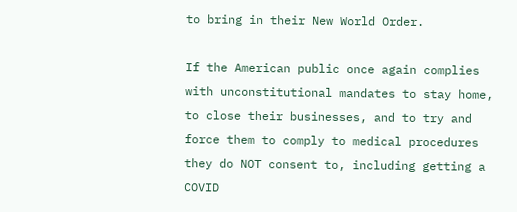to bring in their New World Order.

If the American public once again complies with unconstitutional mandates to stay home, to close their businesses, and to try and force them to comply to medical procedures they do NOT consent to, including getting a COVID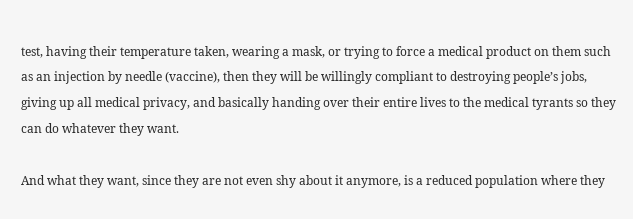test, having their temperature taken, wearing a mask, or trying to force a medical product on them such as an injection by needle (vaccine), then they will be willingly compliant to destroying people’s jobs, giving up all medical privacy, and basically handing over their entire lives to the medical tyrants so they can do whatever they want.

And what they want, since they are not even shy about it anymore, is a reduced population where they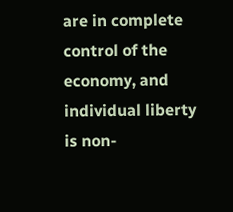are in complete control of the economy, and individual liberty is non-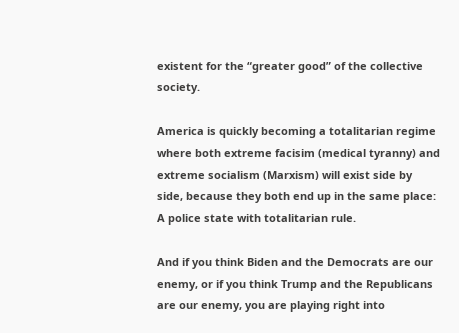existent for the “greater good” of the collective society.

America is quickly becoming a totalitarian regime where both extreme facisim (medical tyranny) and extreme socialism (Marxism) will exist side by side, because they both end up in the same place: A police state with totalitarian rule.

And if you think Biden and the Democrats are our enemy, or if you think Trump and the Republicans are our enemy, you are playing right into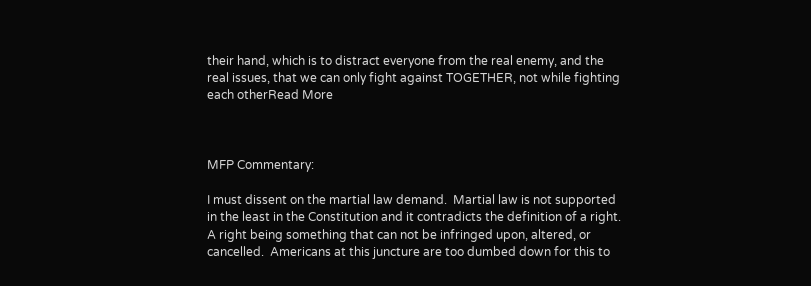their hand, which is to distract everyone from the real enemy, and the real issues, that we can only fight against TOGETHER, not while fighting each otherRead More



MFP Commentary:

I must dissent on the martial law demand.  Martial law is not supported in the least in the Constitution and it contradicts the definition of a right.  A right being something that can not be infringed upon, altered, or cancelled.  Americans at this juncture are too dumbed down for this to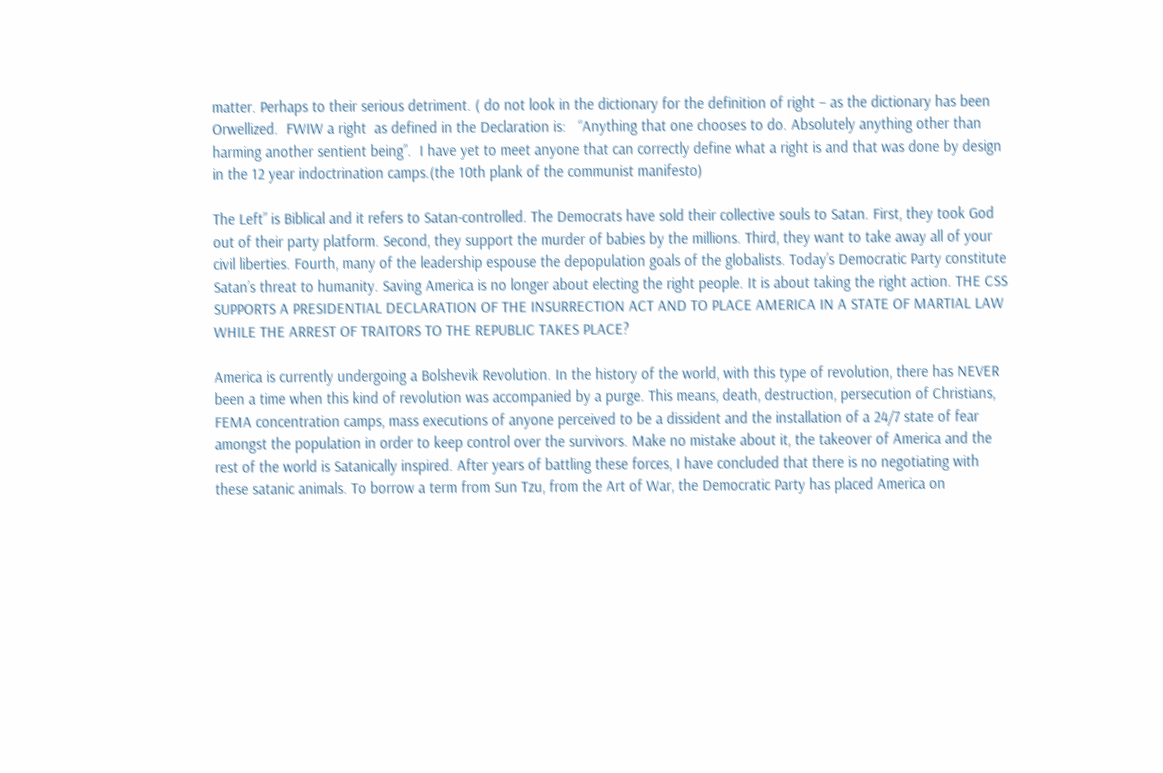matter. Perhaps to their serious detriment. ( do not look in the dictionary for the definition of right – as the dictionary has been Orwellized.  FWIW a right  as defined in the Declaration is:   “Anything that one chooses to do. Absolutely anything other than harming another sentient being”.  I have yet to meet anyone that can correctly define what a right is and that was done by design in the 12 year indoctrination camps.(the 10th plank of the communist manifesto)

The Left” is Biblical and it refers to Satan-controlled. The Democrats have sold their collective souls to Satan. First, they took God out of their party platform. Second, they support the murder of babies by the millions. Third, they want to take away all of your civil liberties. Fourth, many of the leadership espouse the depopulation goals of the globalists. Today’s Democratic Party constitute Satan’s threat to humanity. Saving America is no longer about electing the right people. It is about taking the right action. THE CSS SUPPORTS A PRESIDENTIAL DECLARATION OF THE INSURRECTION ACT AND TO PLACE AMERICA IN A STATE OF MARTIAL LAW WHILE THE ARREST OF TRAITORS TO THE REPUBLIC TAKES PLACE?

America is currently undergoing a Bolshevik Revolution. In the history of the world, with this type of revolution, there has NEVER been a time when this kind of revolution was accompanied by a purge. This means, death, destruction, persecution of Christians, FEMA concentration camps, mass executions of anyone perceived to be a dissident and the installation of a 24/7 state of fear amongst the population in order to keep control over the survivors. Make no mistake about it, the takeover of America and the rest of the world is Satanically inspired. After years of battling these forces, I have concluded that there is no negotiating with these satanic animals. To borrow a term from Sun Tzu, from the Art of War, the Democratic Party has placed America on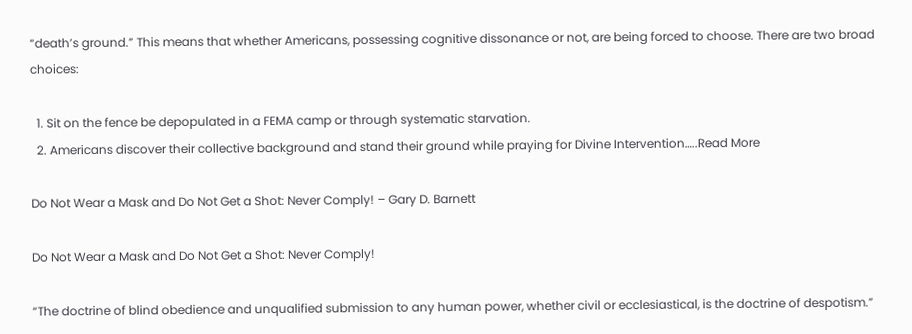“death’s ground.” This means that whether Americans, possessing cognitive dissonance or not, are being forced to choose. There are two broad choices:

  1. Sit on the fence be depopulated in a FEMA camp or through systematic starvation.
  2. Americans discover their collective background and stand their ground while praying for Divine Intervention…..Read More

Do Not Wear a Mask and Do Not Get a Shot: Never Comply! – Gary D. Barnett

Do Not Wear a Mask and Do Not Get a Shot: Never Comply!

“The doctrine of blind obedience and unqualified submission to any human power, whether civil or ecclesiastical, is the doctrine of despotism.”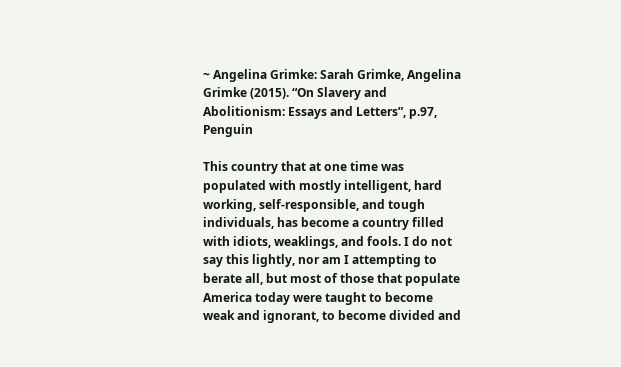~ Angelina Grimke: Sarah Grimke, Angelina Grimke (2015). “On Slavery and Abolitionism: Essays and Letters”, p.97, Penguin

This country that at one time was populated with mostly intelligent, hard working, self-responsible, and tough individuals, has become a country filled with idiots, weaklings, and fools. I do not say this lightly, nor am I attempting to berate all, but most of those that populate America today were taught to become weak and ignorant, to become divided and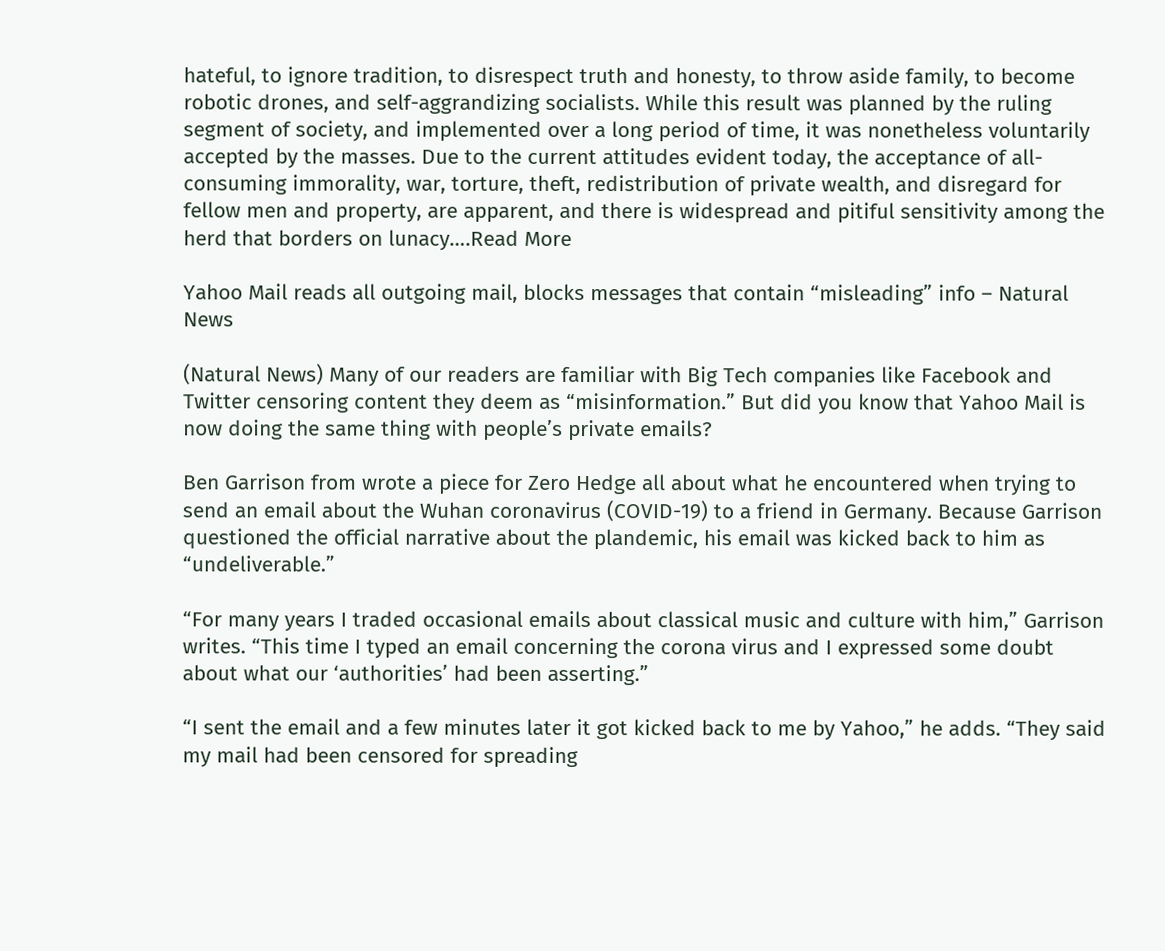hateful, to ignore tradition, to disrespect truth and honesty, to throw aside family, to become robotic drones, and self-aggrandizing socialists. While this result was planned by the ruling segment of society, and implemented over a long period of time, it was nonetheless voluntarily accepted by the masses. Due to the current attitudes evident today, the acceptance of all-consuming immorality, war, torture, theft, redistribution of private wealth, and disregard for fellow men and property, are apparent, and there is widespread and pitiful sensitivity among the herd that borders on lunacy….Read More

Yahoo Mail reads all outgoing mail, blocks messages that contain “misleading” info – Natural News

(Natural News) Many of our readers are familiar with Big Tech companies like Facebook and Twitter censoring content they deem as “misinformation.” But did you know that Yahoo Mail is now doing the same thing with people’s private emails?

Ben Garrison from wrote a piece for Zero Hedge all about what he encountered when trying to send an email about the Wuhan coronavirus (COVID-19) to a friend in Germany. Because Garrison questioned the official narrative about the plandemic, his email was kicked back to him as “undeliverable.”

“For many years I traded occasional emails about classical music and culture with him,” Garrison writes. “This time I typed an email concerning the corona virus and I expressed some doubt about what our ‘authorities’ had been asserting.”

“I sent the email and a few minutes later it got kicked back to me by Yahoo,” he adds. “They said my mail had been censored for spreading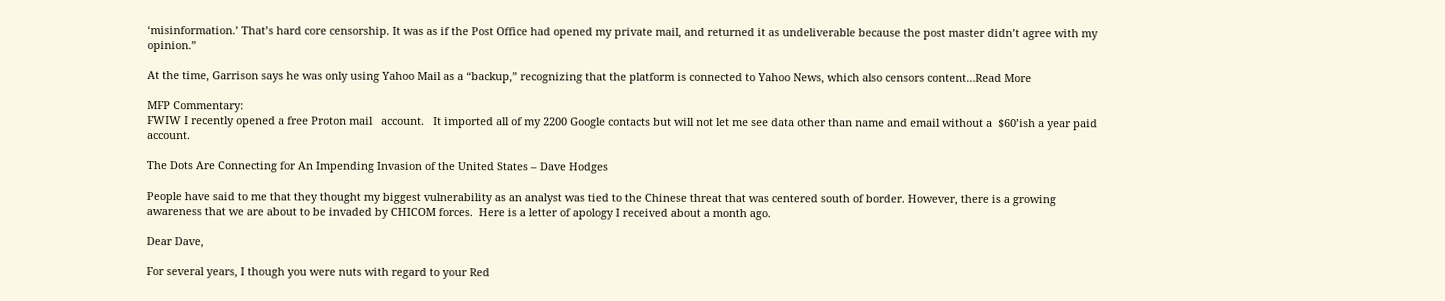‘misinformation.’ That’s hard core censorship. It was as if the Post Office had opened my private mail, and returned it as undeliverable because the post master didn’t agree with my opinion.”

At the time, Garrison says he was only using Yahoo Mail as a “backup,” recognizing that the platform is connected to Yahoo News, which also censors content…Read More

MFP Commentary:
FWIW I recently opened a free Proton mail   account.   It imported all of my 2200 Google contacts but will not let me see data other than name and email without a  $60’ish a year paid account.

The Dots Are Connecting for An Impending Invasion of the United States – Dave Hodges

People have said to me that they thought my biggest vulnerability as an analyst was tied to the Chinese threat that was centered south of border. However, there is a growing awareness that we are about to be invaded by CHICOM forces.  Here is a letter of apology I received about a month ago.

Dear Dave,

For several years, I though you were nuts with regard to your Red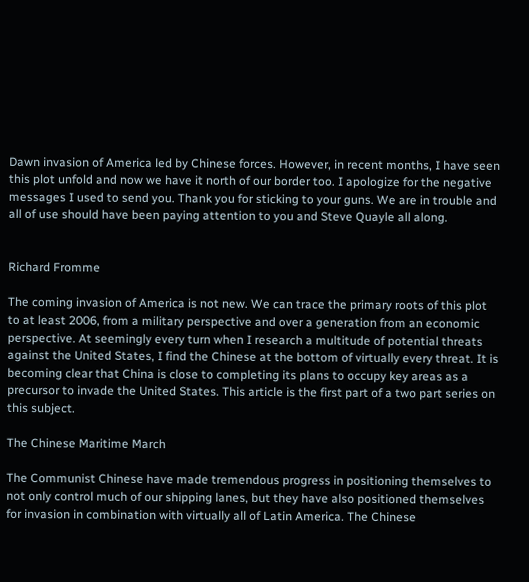Dawn invasion of America led by Chinese forces. However, in recent months, I have seen this plot unfold and now we have it north of our border too. I apologize for the negative messages I used to send you. Thank you for sticking to your guns. We are in trouble and all of use should have been paying attention to you and Steve Quayle all along.


Richard Fromme

The coming invasion of America is not new. We can trace the primary roots of this plot to at least 2006, from a military perspective and over a generation from an economic perspective. At seemingly every turn when I research a multitude of potential threats against the United States, I find the Chinese at the bottom of virtually every threat. It is becoming clear that China is close to completing its plans to occupy key areas as a precursor to invade the United States. This article is the first part of a two part series on this subject.

The Chinese Maritime March

The Communist Chinese have made tremendous progress in positioning themselves to not only control much of our shipping lanes, but they have also positioned themselves for invasion in combination with virtually all of Latin America. The Chinese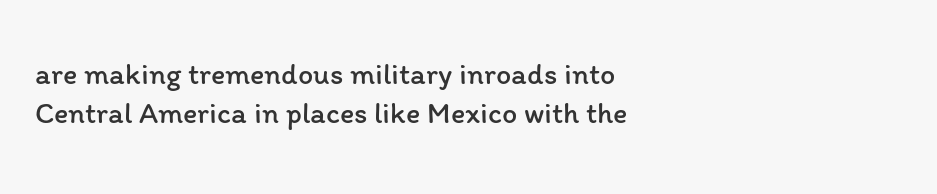are making tremendous military inroads into Central America in places like Mexico with the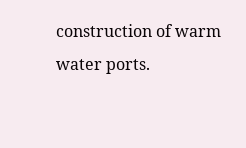construction of warm water ports.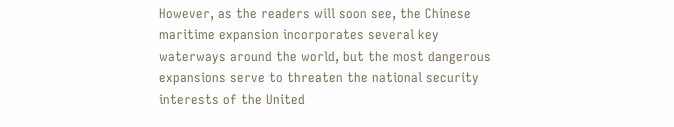However, as the readers will soon see, the Chinese maritime expansion incorporates several key waterways around the world, but the most dangerous expansions serve to threaten the national security interests of the United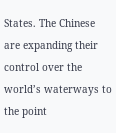States. The Chinese are expanding their control over the world’s waterways to the point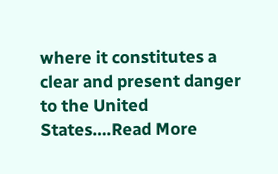where it constitutes a clear and present danger to the United States….Read More